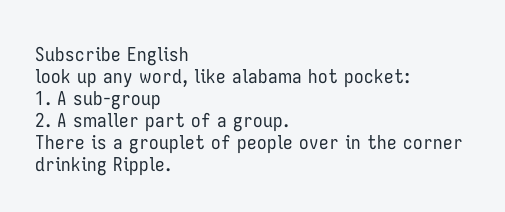Subscribe English
look up any word, like alabama hot pocket:
1. A sub-group
2. A smaller part of a group.
There is a grouplet of people over in the corner drinking Ripple.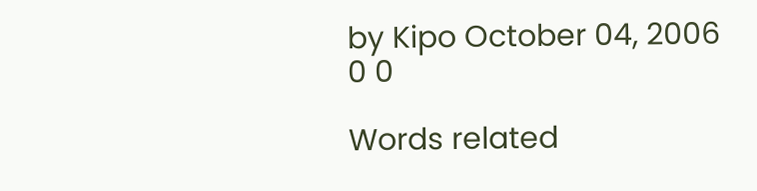by Kipo October 04, 2006
0 0

Words related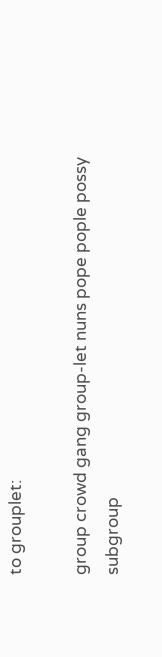to grouplet:

group crowd gang group-let nuns pope pople possy subgroup